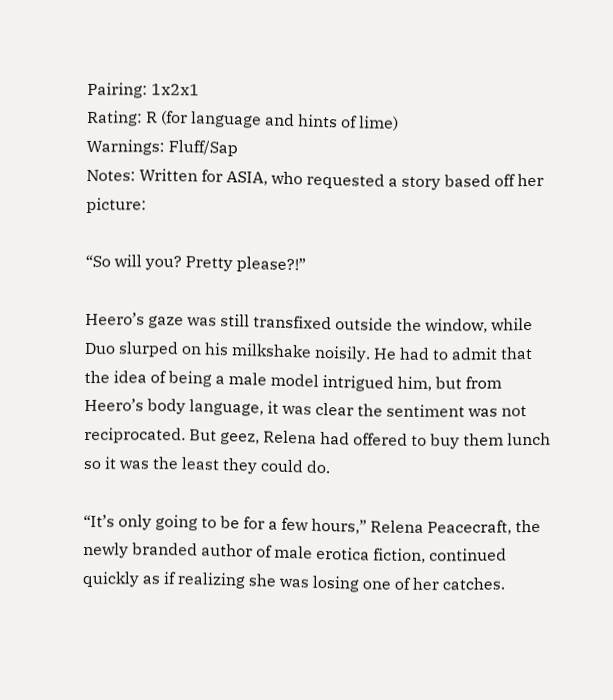Pairing: 1x2x1
Rating: R (for language and hints of lime)
Warnings: Fluff/Sap
Notes: Written for ASIA, who requested a story based off her picture:

“So will you? Pretty please?!”

Heero’s gaze was still transfixed outside the window, while Duo slurped on his milkshake noisily. He had to admit that the idea of being a male model intrigued him, but from Heero’s body language, it was clear the sentiment was not reciprocated. But geez, Relena had offered to buy them lunch so it was the least they could do.

“It’s only going to be for a few hours,” Relena Peacecraft, the newly branded author of male erotica fiction, continued quickly as if realizing she was losing one of her catches.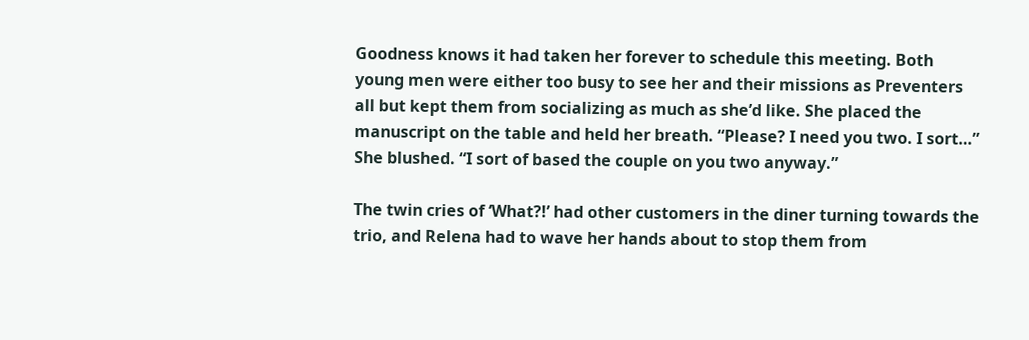Goodness knows it had taken her forever to schedule this meeting. Both young men were either too busy to see her and their missions as Preventers all but kept them from socializing as much as she’d like. She placed the manuscript on the table and held her breath. “Please? I need you two. I sort…” She blushed. “I sort of based the couple on you two anyway.”

The twin cries of ‘What?!’ had other customers in the diner turning towards the trio, and Relena had to wave her hands about to stop them from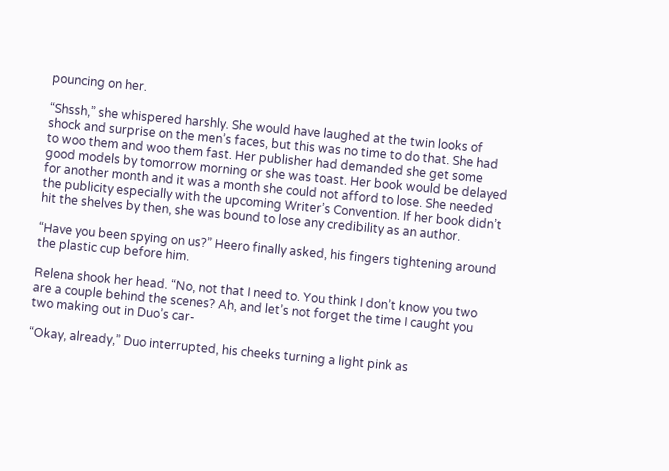pouncing on her.

“Shssh,” she whispered harshly. She would have laughed at the twin looks of shock and surprise on the men’s faces, but this was no time to do that. She had to woo them and woo them fast. Her publisher had demanded she get some good models by tomorrow morning or she was toast. Her book would be delayed for another month and it was a month she could not afford to lose. She needed the publicity especially with the upcoming Writer’s Convention. If her book didn’t hit the shelves by then, she was bound to lose any credibility as an author.

“Have you been spying on us?” Heero finally asked, his fingers tightening around the plastic cup before him.

Relena shook her head. “No, not that I need to. You think I don’t know you two are a couple behind the scenes? Ah, and let’s not forget the time I caught you two making out in Duo’s car-

“Okay, already,” Duo interrupted, his cheeks turning a light pink as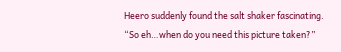Heero suddenly found the salt shaker fascinating. “So eh…when do you need this picture taken?”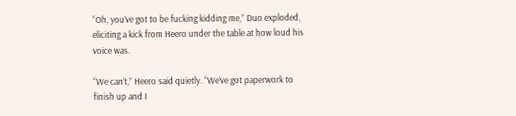“Oh, you’ve got to be fucking kidding me,” Duo exploded, eliciting a kick from Heero under the table at how loud his voice was.

“We can’t,” Heero said quietly. “We’ve got paperwork to finish up and I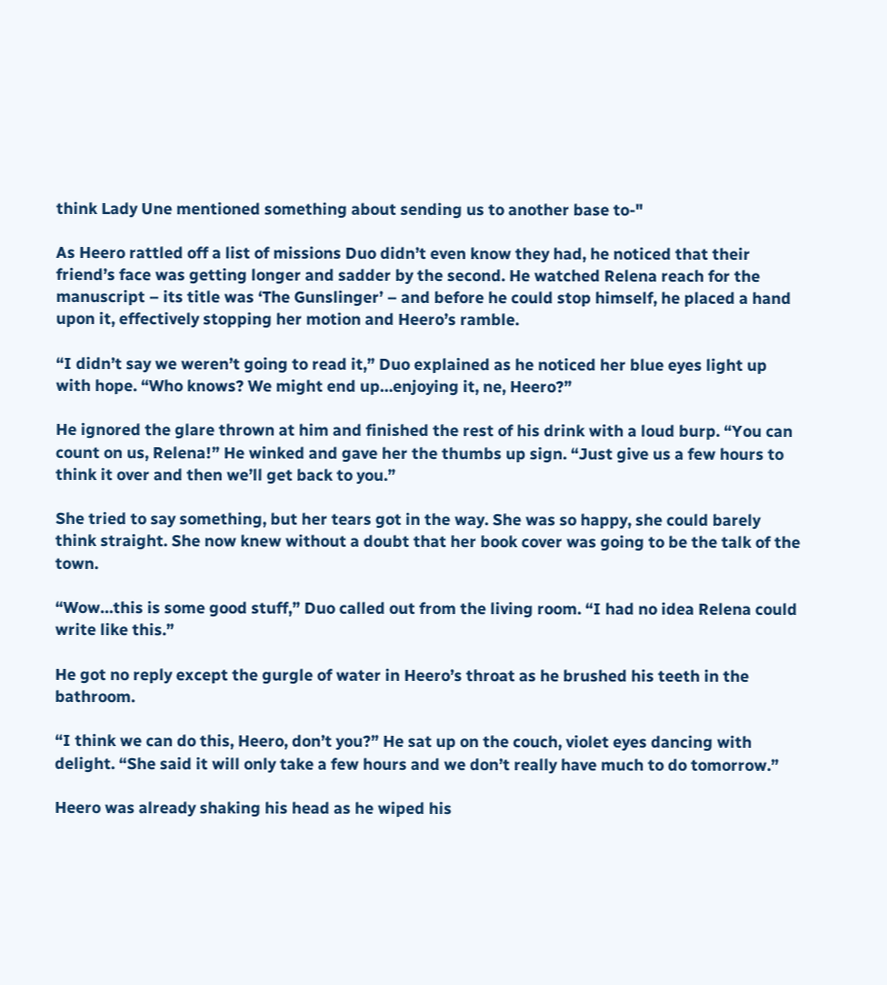think Lady Une mentioned something about sending us to another base to-"

As Heero rattled off a list of missions Duo didn’t even know they had, he noticed that their friend’s face was getting longer and sadder by the second. He watched Relena reach for the manuscript – its title was ‘The Gunslinger’ – and before he could stop himself, he placed a hand upon it, effectively stopping her motion and Heero’s ramble.

“I didn’t say we weren’t going to read it,” Duo explained as he noticed her blue eyes light up with hope. “Who knows? We might end up…enjoying it, ne, Heero?”

He ignored the glare thrown at him and finished the rest of his drink with a loud burp. “You can count on us, Relena!” He winked and gave her the thumbs up sign. “Just give us a few hours to think it over and then we’ll get back to you.”

She tried to say something, but her tears got in the way. She was so happy, she could barely think straight. She now knew without a doubt that her book cover was going to be the talk of the town.

“Wow…this is some good stuff,” Duo called out from the living room. “I had no idea Relena could write like this.”

He got no reply except the gurgle of water in Heero’s throat as he brushed his teeth in the bathroom.

“I think we can do this, Heero, don’t you?” He sat up on the couch, violet eyes dancing with delight. “She said it will only take a few hours and we don’t really have much to do tomorrow.”

Heero was already shaking his head as he wiped his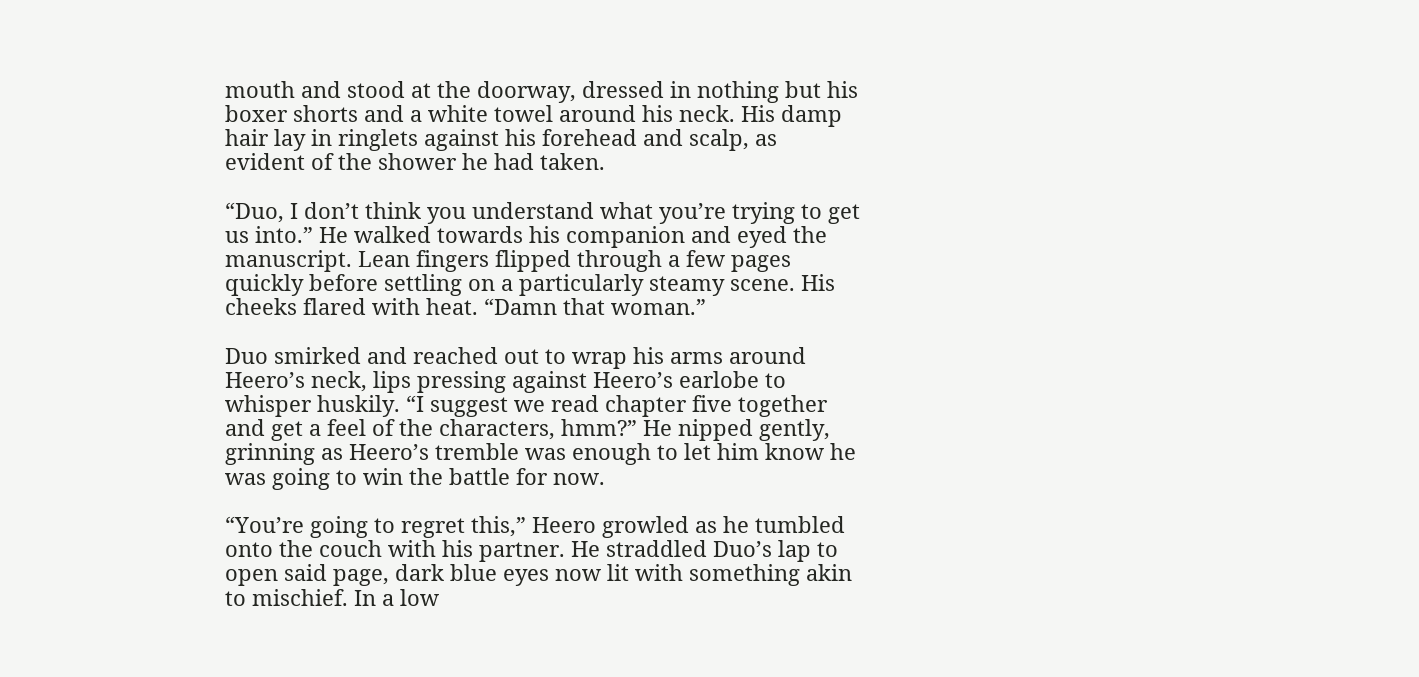mouth and stood at the doorway, dressed in nothing but his boxer shorts and a white towel around his neck. His damp hair lay in ringlets against his forehead and scalp, as evident of the shower he had taken.

“Duo, I don’t think you understand what you’re trying to get us into.” He walked towards his companion and eyed the manuscript. Lean fingers flipped through a few pages quickly before settling on a particularly steamy scene. His cheeks flared with heat. “Damn that woman.”

Duo smirked and reached out to wrap his arms around Heero’s neck, lips pressing against Heero’s earlobe to whisper huskily. “I suggest we read chapter five together and get a feel of the characters, hmm?” He nipped gently, grinning as Heero’s tremble was enough to let him know he was going to win the battle for now.

“You’re going to regret this,” Heero growled as he tumbled onto the couch with his partner. He straddled Duo’s lap to open said page, dark blue eyes now lit with something akin to mischief. In a low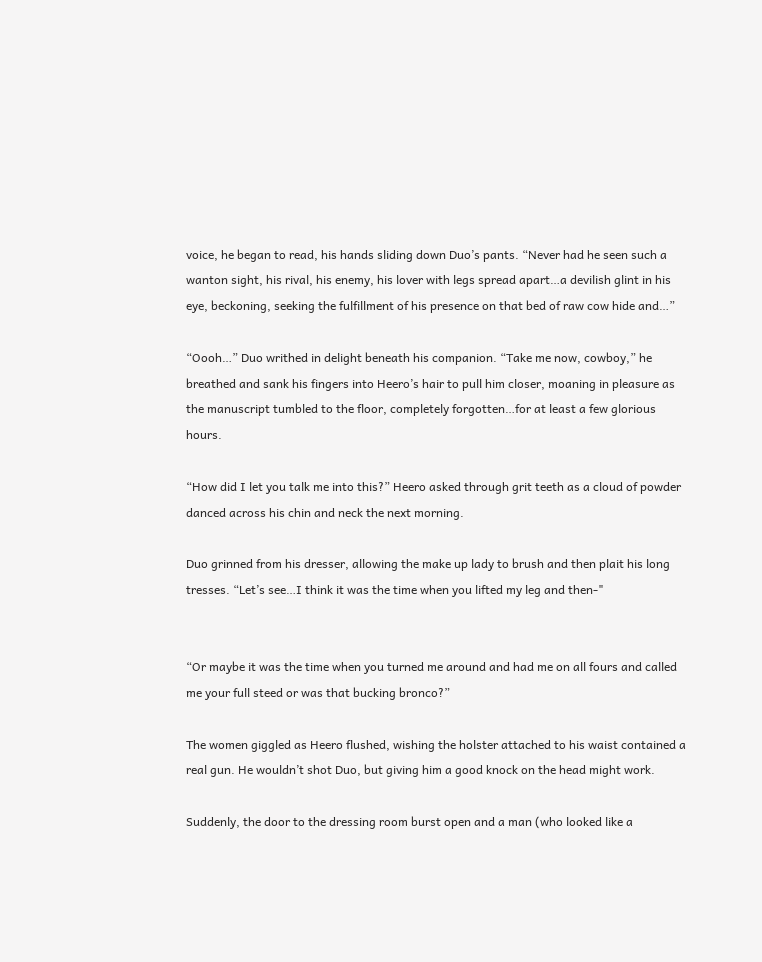voice, he began to read, his hands sliding down Duo’s pants. “Never had he seen such a wanton sight, his rival, his enemy, his lover with legs spread apart…a devilish glint in his eye, beckoning, seeking the fulfillment of his presence on that bed of raw cow hide and…”

“Oooh…” Duo writhed in delight beneath his companion. “Take me now, cowboy,” he breathed and sank his fingers into Heero’s hair to pull him closer, moaning in pleasure as the manuscript tumbled to the floor, completely forgotten…for at least a few glorious hours.

“How did I let you talk me into this?” Heero asked through grit teeth as a cloud of powder danced across his chin and neck the next morning.

Duo grinned from his dresser, allowing the make up lady to brush and then plait his long tresses. “Let’s see…I think it was the time when you lifted my leg and then-"


“Or maybe it was the time when you turned me around and had me on all fours and called me your full steed or was that bucking bronco?”

The women giggled as Heero flushed, wishing the holster attached to his waist contained a real gun. He wouldn’t shot Duo, but giving him a good knock on the head might work.

Suddenly, the door to the dressing room burst open and a man (who looked like a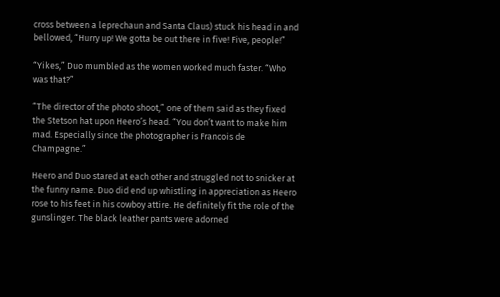cross between a leprechaun and Santa Claus) stuck his head in and bellowed, “Hurry up! We gotta be out there in five! Five, people!”

“Yikes,” Duo mumbled as the women worked much faster. “Who was that?”

“The director of the photo shoot,” one of them said as they fixed the Stetson hat upon Heero’s head. “You don’t want to make him mad. Especially since the photographer is Francois de Champagne.”

Heero and Duo stared at each other and struggled not to snicker at the funny name. Duo did end up whistling in appreciation as Heero rose to his feet in his cowboy attire. He definitely fit the role of the gunslinger. The black leather pants were adorned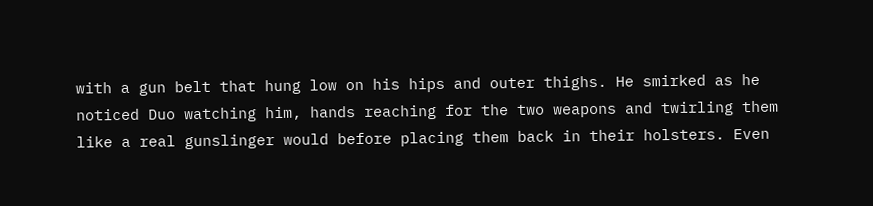with a gun belt that hung low on his hips and outer thighs. He smirked as he noticed Duo watching him, hands reaching for the two weapons and twirling them like a real gunslinger would before placing them back in their holsters. Even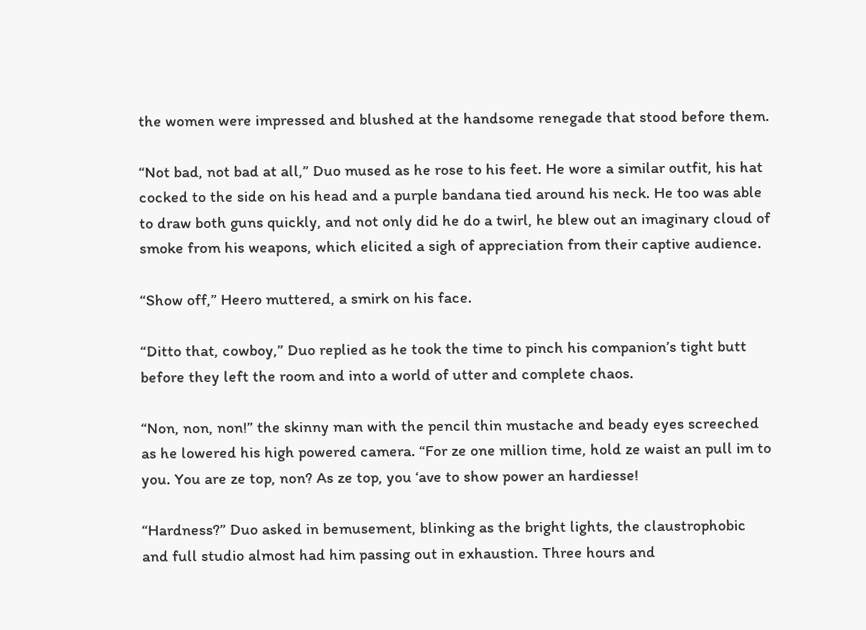the women were impressed and blushed at the handsome renegade that stood before them.

“Not bad, not bad at all,” Duo mused as he rose to his feet. He wore a similar outfit, his hat cocked to the side on his head and a purple bandana tied around his neck. He too was able to draw both guns quickly, and not only did he do a twirl, he blew out an imaginary cloud of smoke from his weapons, which elicited a sigh of appreciation from their captive audience.

“Show off,” Heero muttered, a smirk on his face.

“Ditto that, cowboy,” Duo replied as he took the time to pinch his companion’s tight butt before they left the room and into a world of utter and complete chaos.

“Non, non, non!” the skinny man with the pencil thin mustache and beady eyes screeched as he lowered his high powered camera. “For ze one million time, hold ze waist an pull im to you. You are ze top, non? As ze top, you ‘ave to show power an hardiesse!

“Hardness?” Duo asked in bemusement, blinking as the bright lights, the claustrophobic and full studio almost had him passing out in exhaustion. Three hours and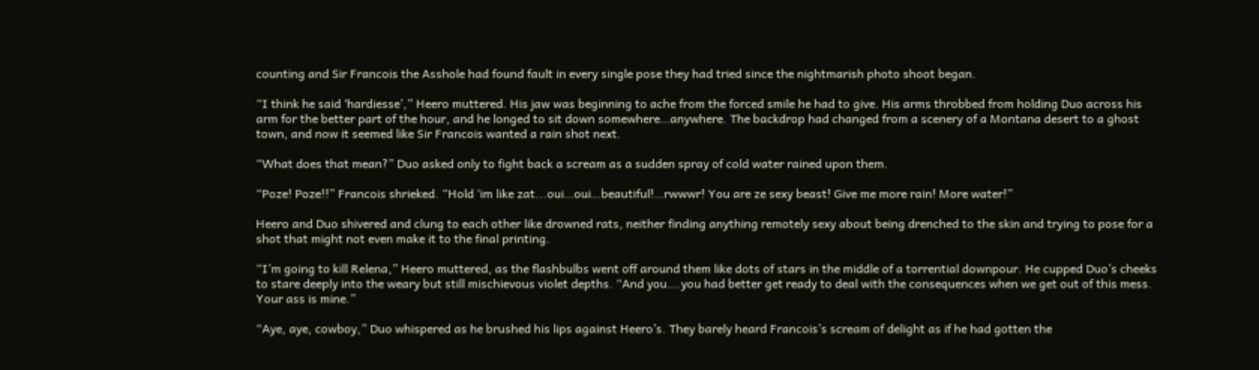counting and Sir Francois the Asshole had found fault in every single pose they had tried since the nightmarish photo shoot began.

“I think he said ‘hardiesse’,” Heero muttered. His jaw was beginning to ache from the forced smile he had to give. His arms throbbed from holding Duo across his arm for the better part of the hour, and he longed to sit down somewhere…anywhere. The backdrop had changed from a scenery of a Montana desert to a ghost town, and now it seemed like Sir Francois wanted a rain shot next.

“What does that mean?” Duo asked only to fight back a scream as a sudden spray of cold water rained upon them.

“Poze! Poze!!” Francois shrieked. “Hold ‘im like zat...oui…oui…beautiful!…rwwwr! You are ze sexy beast! Give me more rain! More water!”

Heero and Duo shivered and clung to each other like drowned rats, neither finding anything remotely sexy about being drenched to the skin and trying to pose for a shot that might not even make it to the final printing.

“I’m going to kill Relena,” Heero muttered, as the flashbulbs went off around them like dots of stars in the middle of a torrential downpour. He cupped Duo’s cheeks to stare deeply into the weary but still mischievous violet depths. “And you….you had better get ready to deal with the consequences when we get out of this mess. Your ass is mine.”

“Aye, aye, cowboy,” Duo whispered as he brushed his lips against Heero’s. They barely heard Francois’s scream of delight as if he had gotten the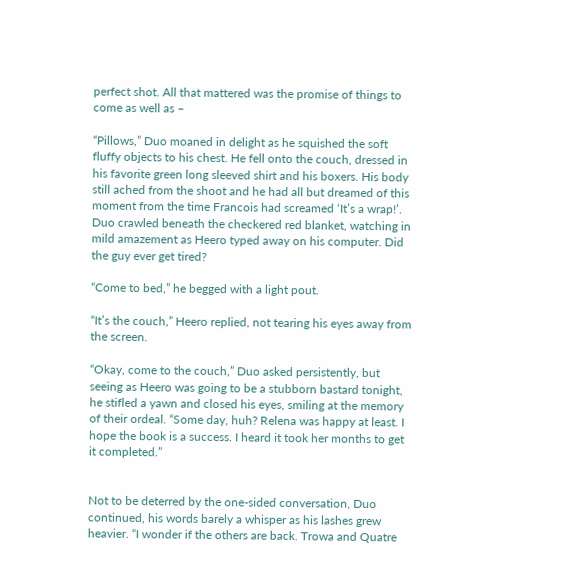perfect shot. All that mattered was the promise of things to come as well as –

“Pillows,” Duo moaned in delight as he squished the soft fluffy objects to his chest. He fell onto the couch, dressed in his favorite green long sleeved shirt and his boxers. His body still ached from the shoot and he had all but dreamed of this moment from the time Francois had screamed ‘It’s a wrap!’. Duo crawled beneath the checkered red blanket, watching in mild amazement as Heero typed away on his computer. Did the guy ever get tired?

“Come to bed,” he begged with a light pout.

“It’s the couch,” Heero replied, not tearing his eyes away from the screen.

“Okay, come to the couch,” Duo asked persistently, but seeing as Heero was going to be a stubborn bastard tonight, he stifled a yawn and closed his eyes, smiling at the memory of their ordeal. “Some day, huh? Relena was happy at least. I hope the book is a success. I heard it took her months to get it completed.”


Not to be deterred by the one-sided conversation, Duo continued, his words barely a whisper as his lashes grew heavier. “I wonder if the others are back. Trowa and Quatre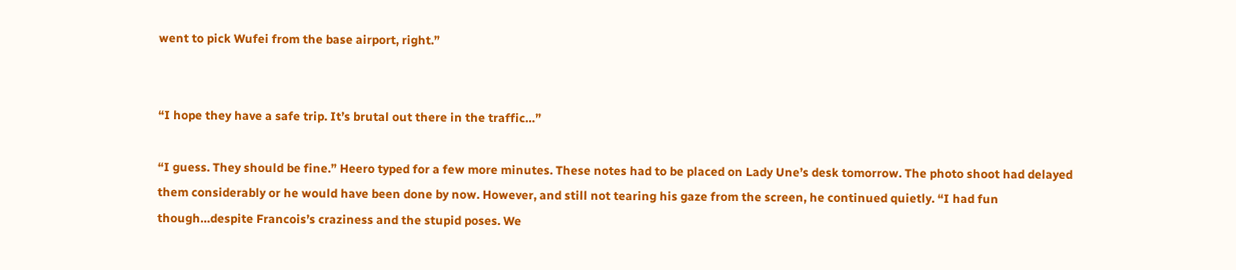went to pick Wufei from the base airport, right.”


“I hope they have a safe trip. It’s brutal out there in the traffic…”

“I guess. They should be fine.” Heero typed for a few more minutes. These notes had to be placed on Lady Une’s desk tomorrow. The photo shoot had delayed them considerably or he would have been done by now. However, and still not tearing his gaze from the screen, he continued quietly. “I had fun though…despite Francois’s craziness and the stupid poses. We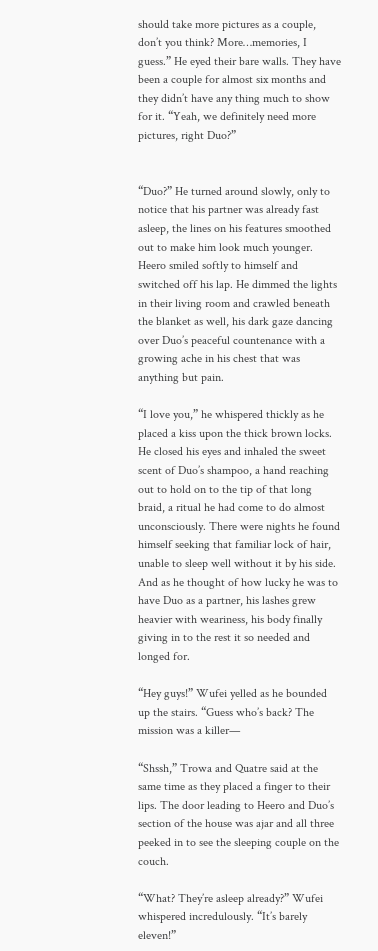should take more pictures as a couple, don’t you think? More…memories, I guess.” He eyed their bare walls. They have been a couple for almost six months and they didn’t have any thing much to show for it. “Yeah, we definitely need more pictures, right Duo?”


“Duo?” He turned around slowly, only to notice that his partner was already fast asleep, the lines on his features smoothed out to make him look much younger. Heero smiled softly to himself and switched off his lap. He dimmed the lights in their living room and crawled beneath the blanket as well, his dark gaze dancing over Duo’s peaceful countenance with a growing ache in his chest that was anything but pain.

“I love you,” he whispered thickly as he placed a kiss upon the thick brown locks. He closed his eyes and inhaled the sweet scent of Duo’s shampoo, a hand reaching out to hold on to the tip of that long braid, a ritual he had come to do almost unconsciously. There were nights he found himself seeking that familiar lock of hair, unable to sleep well without it by his side. And as he thought of how lucky he was to have Duo as a partner, his lashes grew heavier with weariness, his body finally giving in to the rest it so needed and longed for.

“Hey guys!” Wufei yelled as he bounded up the stairs. “Guess who’s back? The mission was a killer—

“Shssh,” Trowa and Quatre said at the same time as they placed a finger to their lips. The door leading to Heero and Duo’s section of the house was ajar and all three peeked in to see the sleeping couple on the couch.

“What? They’re asleep already?” Wufei whispered incredulously. “It’s barely eleven!”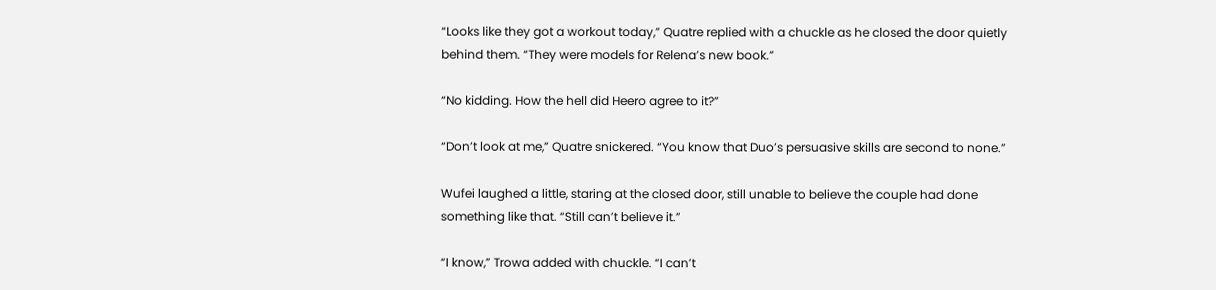“Looks like they got a workout today,” Quatre replied with a chuckle as he closed the door quietly behind them. “They were models for Relena’s new book.”

“No kidding. How the hell did Heero agree to it?”

“Don’t look at me,” Quatre snickered. “You know that Duo’s persuasive skills are second to none.”

Wufei laughed a little, staring at the closed door, still unable to believe the couple had done something like that. “Still can’t believe it.”

“I know,” Trowa added with chuckle. “I can’t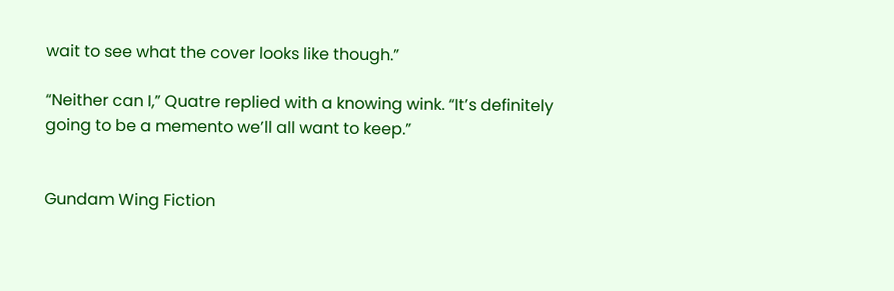wait to see what the cover looks like though.”

“Neither can I,” Quatre replied with a knowing wink. “It’s definitely going to be a memento we’ll all want to keep.”


Gundam Wing Fiction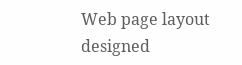Web page layout designed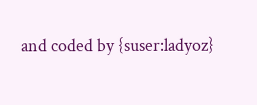and coded by {suser:ladyoz}